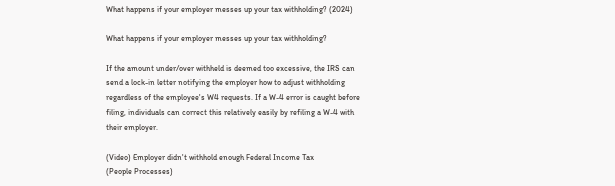What happens if your employer messes up your tax withholding? (2024)

What happens if your employer messes up your tax withholding?

If the amount under/over withheld is deemed too excessive, the IRS can send a lock-in letter notifying the employer how to adjust withholding regardless of the employee's W4 requests. If a W-4 error is caught before filing, individuals can correct this relatively easily by refiling a W-4 with their employer.

(Video) Employer didn't withhold enough Federal Income Tax
(People Processes)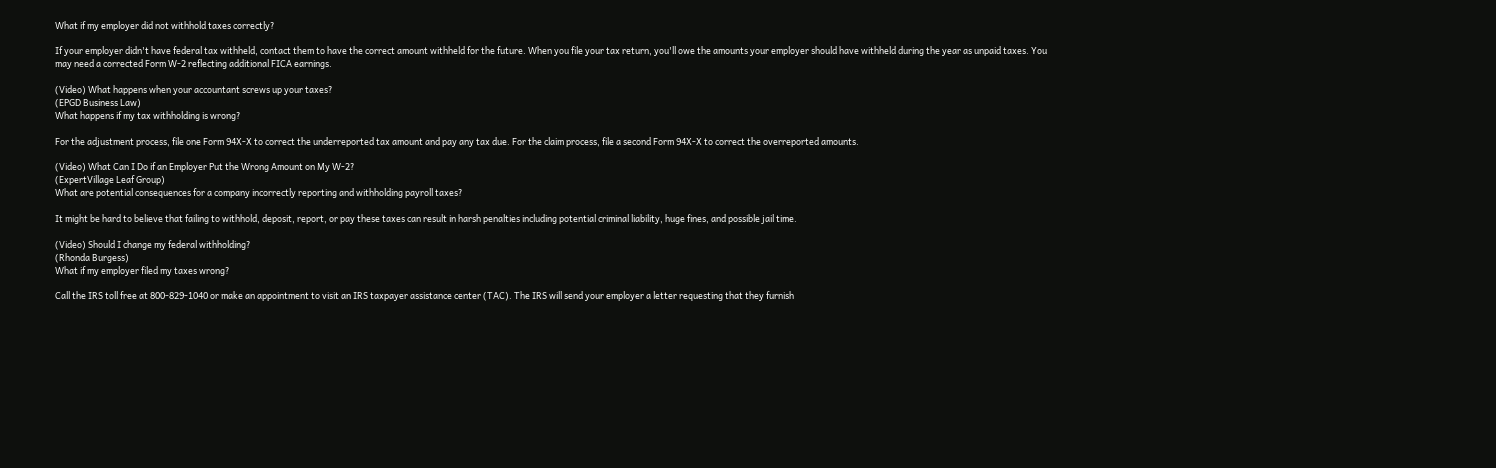What if my employer did not withhold taxes correctly?

If your employer didn't have federal tax withheld, contact them to have the correct amount withheld for the future. When you file your tax return, you'll owe the amounts your employer should have withheld during the year as unpaid taxes. You may need a corrected Form W-2 reflecting additional FICA earnings.

(Video) What happens when your accountant screws up your taxes?
(EPGD Business Law)
What happens if my tax withholding is wrong?

For the adjustment process, file one Form 94X-X to correct the underreported tax amount and pay any tax due. For the claim process, file a second Form 94X-X to correct the overreported amounts.

(Video) What Can I Do if an Employer Put the Wrong Amount on My W-2?
(ExpertVillage Leaf Group)
What are potential consequences for a company incorrectly reporting and withholding payroll taxes?

It might be hard to believe that failing to withhold, deposit, report, or pay these taxes can result in harsh penalties including potential criminal liability, huge fines, and possible jail time.

(Video) Should I change my federal withholding?
(Rhonda Burgess)
What if my employer filed my taxes wrong?

Call the IRS toll free at 800-829-1040 or make an appointment to visit an IRS taxpayer assistance center (TAC). The IRS will send your employer a letter requesting that they furnish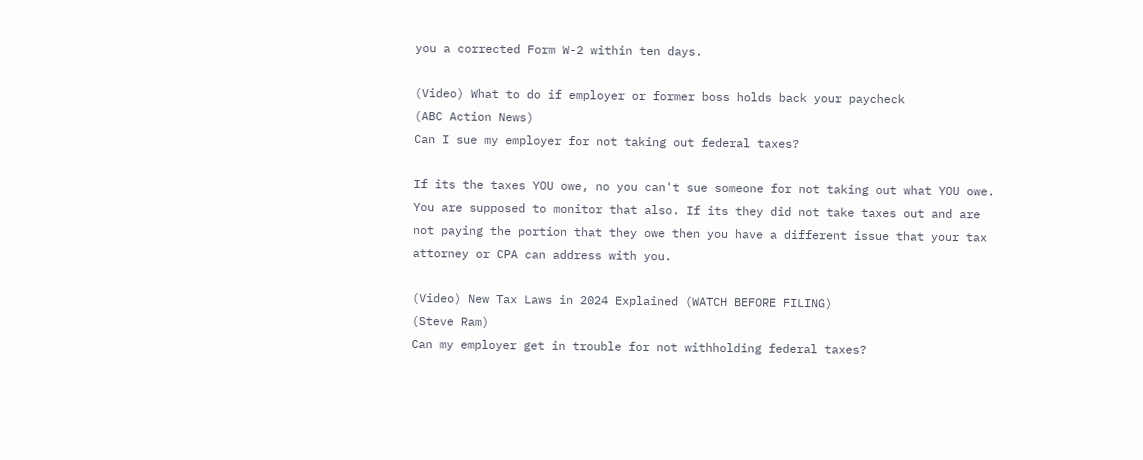you a corrected Form W-2 within ten days.

(Video) What to do if employer or former boss holds back your paycheck
(ABC Action News)
Can I sue my employer for not taking out federal taxes?

If its the taxes YOU owe, no you can't sue someone for not taking out what YOU owe. You are supposed to monitor that also. If its they did not take taxes out and are not paying the portion that they owe then you have a different issue that your tax attorney or CPA can address with you.

(Video) New Tax Laws in 2024 Explained (WATCH BEFORE FILING)
(Steve Ram)
Can my employer get in trouble for not withholding federal taxes?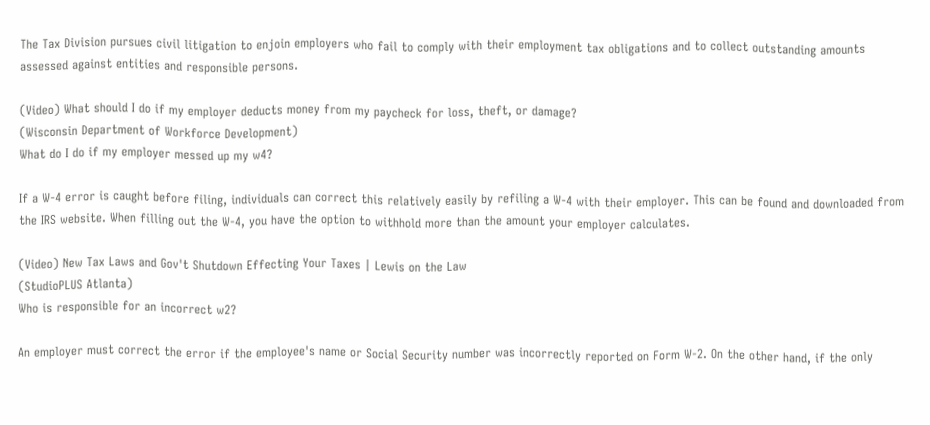The Tax Division pursues civil litigation to enjoin employers who fail to comply with their employment tax obligations and to collect outstanding amounts assessed against entities and responsible persons.

(Video) What should I do if my employer deducts money from my paycheck for loss, theft, or damage?
(Wisconsin Department of Workforce Development)
What do I do if my employer messed up my w4?

If a W-4 error is caught before filing, individuals can correct this relatively easily by refiling a W-4 with their employer. This can be found and downloaded from the IRS website. When filling out the W-4, you have the option to withhold more than the amount your employer calculates.

(Video) New Tax Laws and Gov't Shutdown Effecting Your Taxes | Lewis on the Law
(StudioPLUS Atlanta)
Who is responsible for an incorrect w2?

An employer must correct the error if the employee's name or Social Security number was incorrectly reported on Form W-2. On the other hand, if the only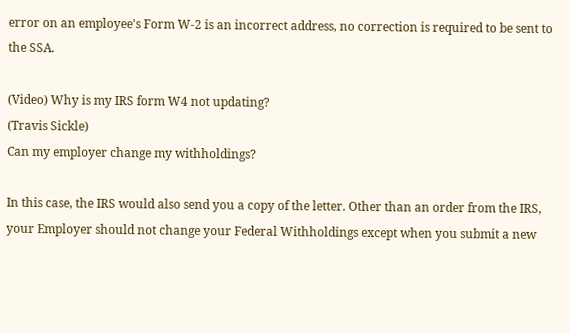error on an employee's Form W-2 is an incorrect address, no correction is required to be sent to the SSA.

(Video) Why is my IRS form W4 not updating?
(Travis Sickle)
Can my employer change my withholdings?

In this case, the IRS would also send you a copy of the letter. Other than an order from the IRS, your Employer should not change your Federal Withholdings except when you submit a new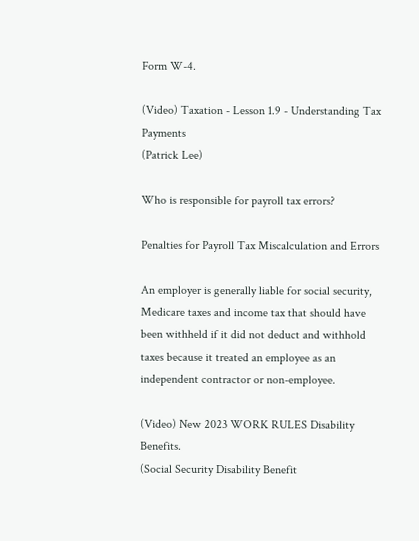Form W-4.

(Video) Taxation - Lesson 1.9 - Understanding Tax Payments
(Patrick Lee)

Who is responsible for payroll tax errors?

Penalties for Payroll Tax Miscalculation and Errors

An employer is generally liable for social security, Medicare taxes and income tax that should have been withheld if it did not deduct and withhold taxes because it treated an employee as an independent contractor or non-employee.

(Video) New 2023 WORK RULES Disability Benefits.
(Social Security Disability Benefit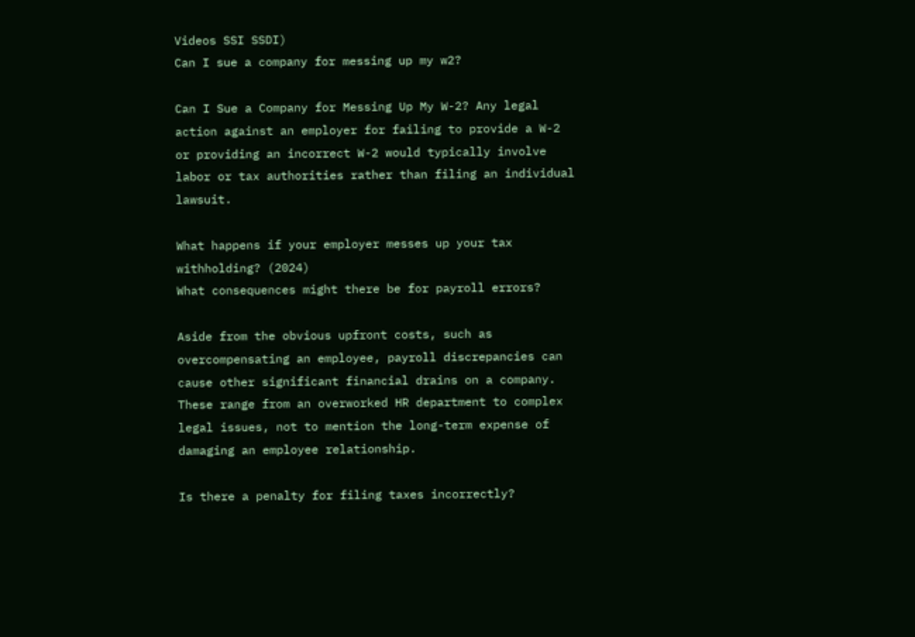Videos SSI SSDI)
Can I sue a company for messing up my w2?

Can I Sue a Company for Messing Up My W-2? Any legal action against an employer for failing to provide a W-2 or providing an incorrect W-2 would typically involve labor or tax authorities rather than filing an individual lawsuit.

What happens if your employer messes up your tax withholding? (2024)
What consequences might there be for payroll errors?

Aside from the obvious upfront costs, such as overcompensating an employee, payroll discrepancies can cause other significant financial drains on a company. These range from an overworked HR department to complex legal issues, not to mention the long-term expense of damaging an employee relationship.

Is there a penalty for filing taxes incorrectly?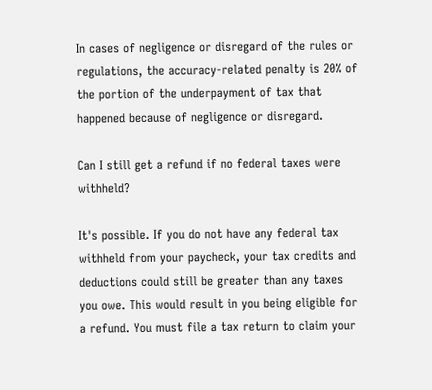In cases of negligence or disregard of the rules or regulations, the accuracy-related penalty is 20% of the portion of the underpayment of tax that happened because of negligence or disregard.

Can I still get a refund if no federal taxes were withheld?

It's possible. If you do not have any federal tax withheld from your paycheck, your tax credits and deductions could still be greater than any taxes you owe. This would result in you being eligible for a refund. You must file a tax return to claim your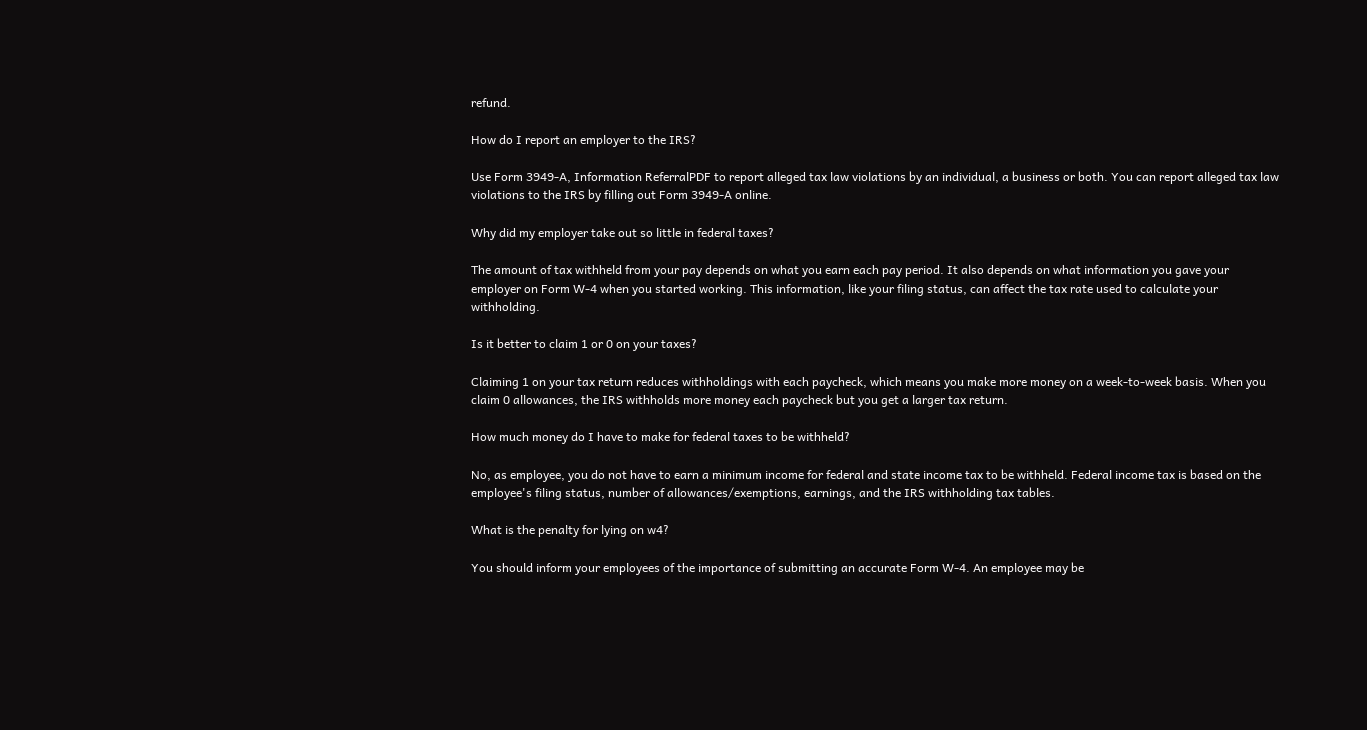refund.

How do I report an employer to the IRS?

Use Form 3949-A, Information ReferralPDF to report alleged tax law violations by an individual, a business or both. You can report alleged tax law violations to the IRS by filling out Form 3949-A online.

Why did my employer take out so little in federal taxes?

The amount of tax withheld from your pay depends on what you earn each pay period. It also depends on what information you gave your employer on Form W-4 when you started working. This information, like your filing status, can affect the tax rate used to calculate your withholding.

Is it better to claim 1 or 0 on your taxes?

Claiming 1 on your tax return reduces withholdings with each paycheck, which means you make more money on a week-to-week basis. When you claim 0 allowances, the IRS withholds more money each paycheck but you get a larger tax return.

How much money do I have to make for federal taxes to be withheld?

No, as employee, you do not have to earn a minimum income for federal and state income tax to be withheld. Federal income tax is based on the employee's filing status, number of allowances/exemptions, earnings, and the IRS withholding tax tables.

What is the penalty for lying on w4?

You should inform your employees of the importance of submitting an accurate Form W-4. An employee may be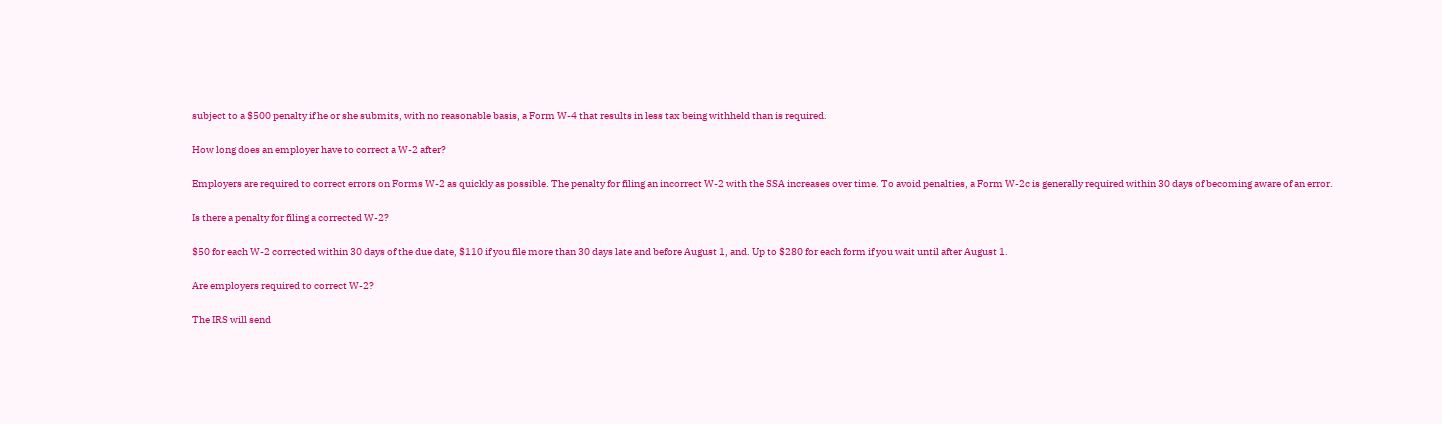subject to a $500 penalty if he or she submits, with no reasonable basis, a Form W-4 that results in less tax being withheld than is required.

How long does an employer have to correct a W-2 after?

Employers are required to correct errors on Forms W-2 as quickly as possible. The penalty for filing an incorrect W-2 with the SSA increases over time. To avoid penalties, a Form W-2c is generally required within 30 days of becoming aware of an error.

Is there a penalty for filing a corrected W-2?

$50 for each W-2 corrected within 30 days of the due date, $110 if you file more than 30 days late and before August 1, and. Up to $280 for each form if you wait until after August 1.

Are employers required to correct W-2?

The IRS will send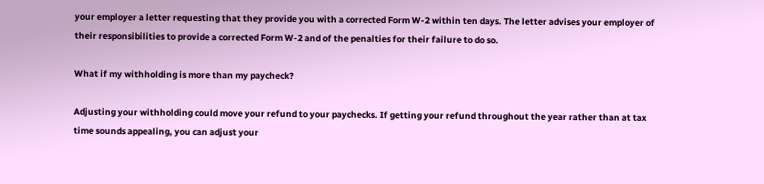your employer a letter requesting that they provide you with a corrected Form W-2 within ten days. The letter advises your employer of their responsibilities to provide a corrected Form W-2 and of the penalties for their failure to do so.

What if my withholding is more than my paycheck?

Adjusting your withholding could move your refund to your paychecks. If getting your refund throughout the year rather than at tax time sounds appealing, you can adjust your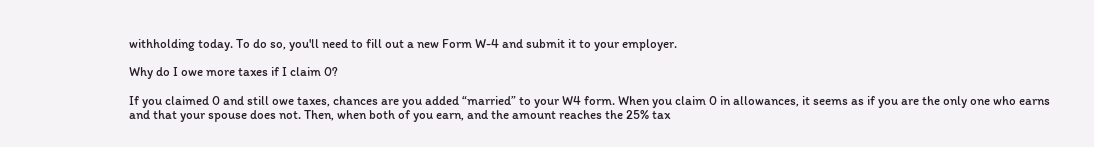withholding today. To do so, you'll need to fill out a new Form W-4 and submit it to your employer.

Why do I owe more taxes if I claim 0?

If you claimed 0 and still owe taxes, chances are you added “married” to your W4 form. When you claim 0 in allowances, it seems as if you are the only one who earns and that your spouse does not. Then, when both of you earn, and the amount reaches the 25% tax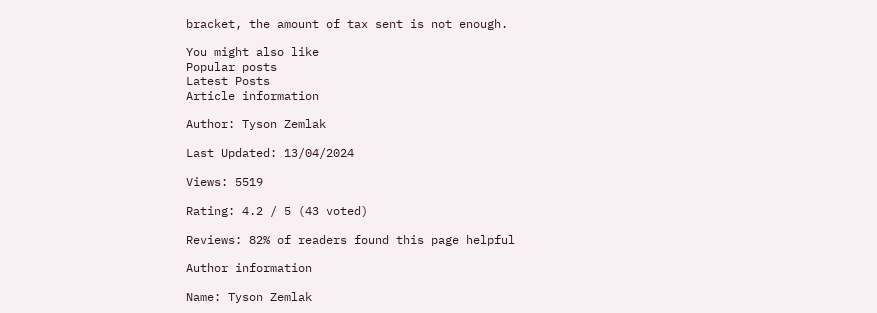bracket, the amount of tax sent is not enough.

You might also like
Popular posts
Latest Posts
Article information

Author: Tyson Zemlak

Last Updated: 13/04/2024

Views: 5519

Rating: 4.2 / 5 (43 voted)

Reviews: 82% of readers found this page helpful

Author information

Name: Tyson Zemlak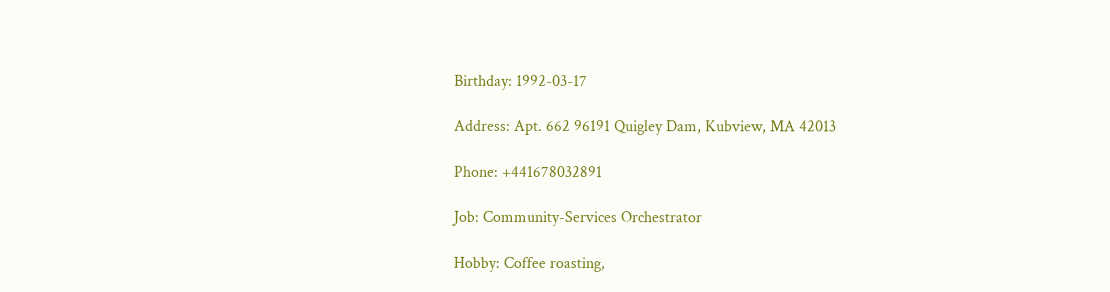Birthday: 1992-03-17

Address: Apt. 662 96191 Quigley Dam, Kubview, MA 42013

Phone: +441678032891

Job: Community-Services Orchestrator

Hobby: Coffee roasting,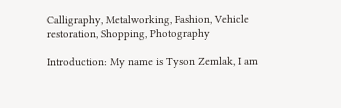Calligraphy, Metalworking, Fashion, Vehicle restoration, Shopping, Photography

Introduction: My name is Tyson Zemlak, I am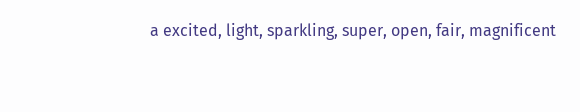a excited, light, sparkling, super, open, fair, magnificent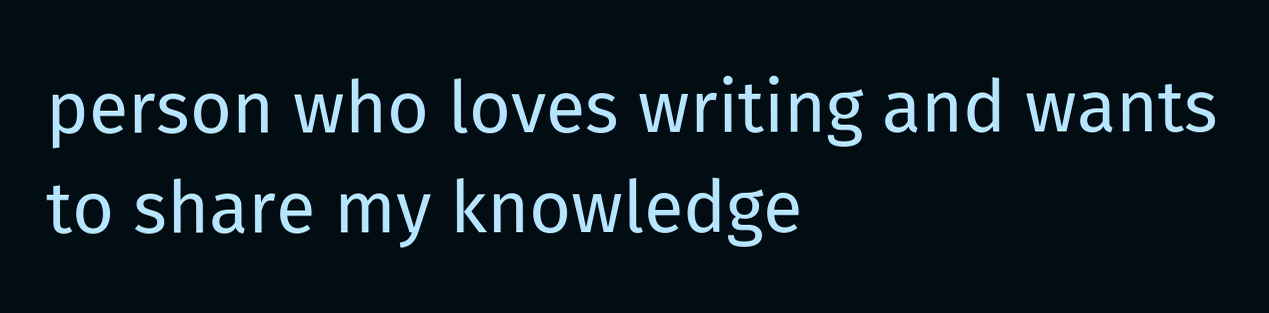person who loves writing and wants to share my knowledge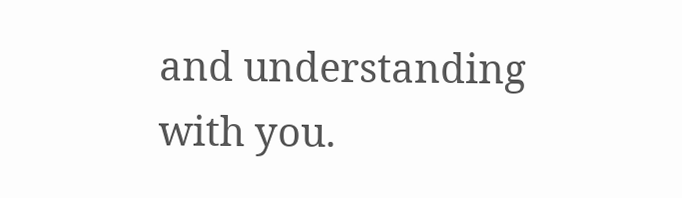and understanding with you.